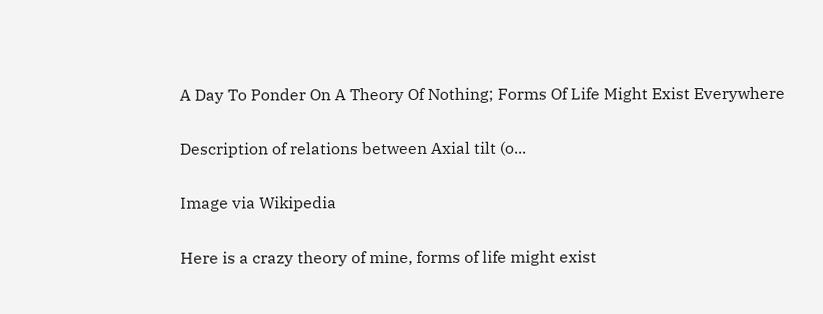A Day To Ponder On A Theory Of Nothing; Forms Of Life Might Exist Everywhere

Description of relations between Axial tilt (o...

Image via Wikipedia

Here is a crazy theory of mine, forms of life might exist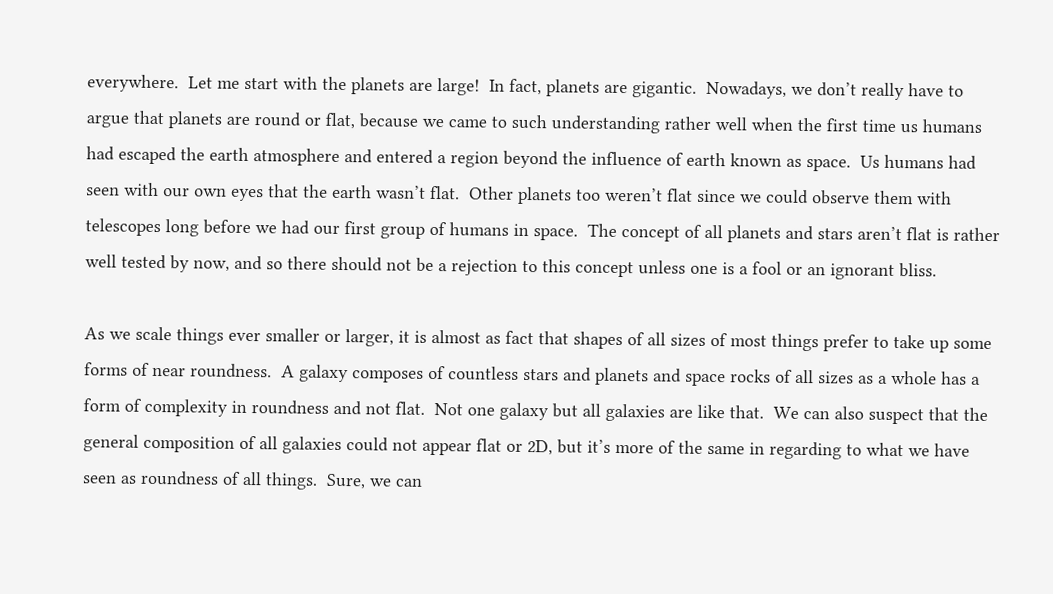everywhere.  Let me start with the planets are large!  In fact, planets are gigantic.  Nowadays, we don’t really have to argue that planets are round or flat, because we came to such understanding rather well when the first time us humans had escaped the earth atmosphere and entered a region beyond the influence of earth known as space.  Us humans had seen with our own eyes that the earth wasn’t flat.  Other planets too weren’t flat since we could observe them with telescopes long before we had our first group of humans in space.  The concept of all planets and stars aren’t flat is rather well tested by now, and so there should not be a rejection to this concept unless one is a fool or an ignorant bliss.

As we scale things ever smaller or larger, it is almost as fact that shapes of all sizes of most things prefer to take up some forms of near roundness.  A galaxy composes of countless stars and planets and space rocks of all sizes as a whole has a form of complexity in roundness and not flat.  Not one galaxy but all galaxies are like that.  We can also suspect that the general composition of all galaxies could not appear flat or 2D, but it’s more of the same in regarding to what we have seen as roundness of all things.  Sure, we can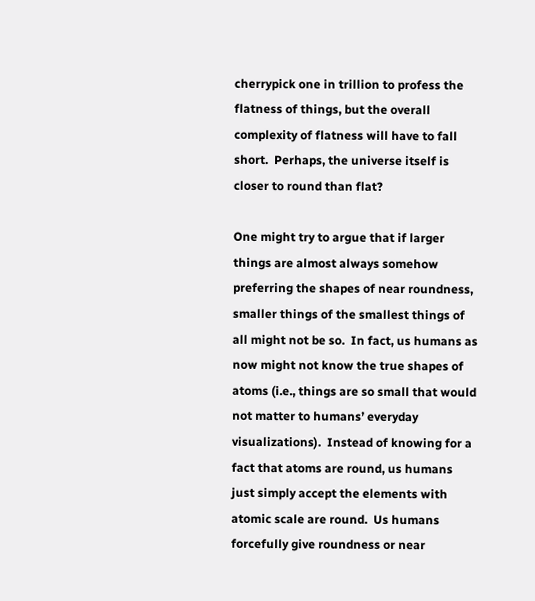cherrypick one in trillion to profess the flatness of things, but the overall complexity of flatness will have to fall short.  Perhaps, the universe itself is closer to round than flat?

One might try to argue that if larger things are almost always somehow preferring the shapes of near roundness, smaller things of the smallest things of all might not be so.  In fact, us humans as now might not know the true shapes of atoms (i.e., things are so small that would not matter to humans’ everyday visualizations).  Instead of knowing for a fact that atoms are round, us humans just simply accept the elements with atomic scale are round.  Us humans forcefully give roundness or near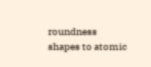roundness shapes to atomic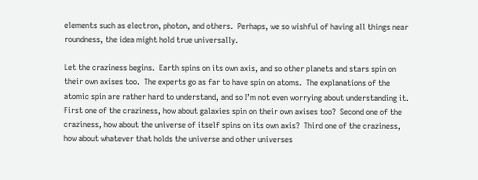elements such as electron, photon, and others.  Perhaps, we so wishful of having all things near roundness, the idea might hold true universally.

Let the craziness begins.  Earth spins on its own axis, and so other planets and stars spin on their own axises too.  The experts go as far to have spin on atoms.  The explanations of the atomic spin are rather hard to understand, and so I’m not even worrying about understanding it.  First one of the craziness, how about galaxies spin on their own axises too?  Second one of the craziness, how about the universe of itself spins on its own axis?  Third one of the craziness, how about whatever that holds the universe and other universes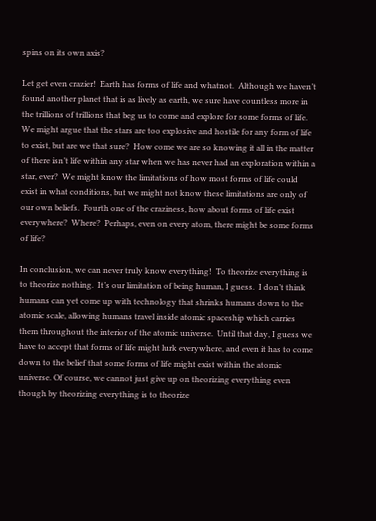spins on its own axis?

Let get even crazier!  Earth has forms of life and whatnot.  Although we haven’t found another planet that is as lively as earth, we sure have countless more in the trillions of trillions that beg us to come and explore for some forms of life.  We might argue that the stars are too explosive and hostile for any form of life to exist, but are we that sure?  How come we are so knowing it all in the matter of there isn’t life within any star when we has never had an exploration within a star, ever?  We might know the limitations of how most forms of life could exist in what conditions, but we might not know these limitations are only of our own beliefs.  Fourth one of the craziness, how about forms of life exist everywhere?  Where?  Perhaps, even on every atom, there might be some forms of life?

In conclusion, we can never truly know everything!  To theorize everything is to theorize nothing.  It’s our limitation of being human, I guess.  I don’t think humans can yet come up with technology that shrinks humans down to the atomic scale, allowing humans travel inside atomic spaceship which carries them throughout the interior of the atomic universe.  Until that day, I guess we have to accept that forms of life might lurk everywhere, and even it has to come down to the belief that some forms of life might exist within the atomic universe. Of course, we cannot just give up on theorizing everything even though by theorizing everything is to theorize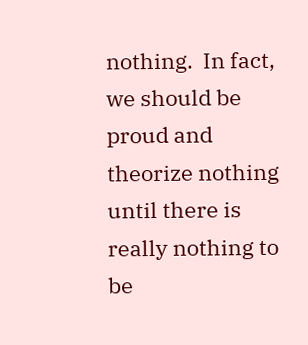nothing.  In fact, we should be proud and theorize nothing until there is really nothing to be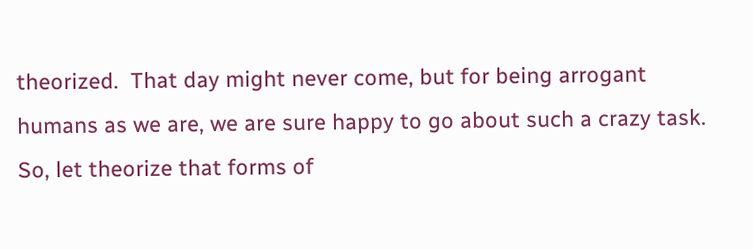theorized.  That day might never come, but for being arrogant humans as we are, we are sure happy to go about such a crazy task.  So, let theorize that forms of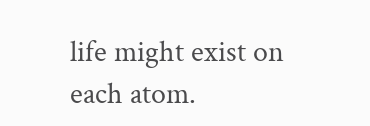life might exist on each atom.